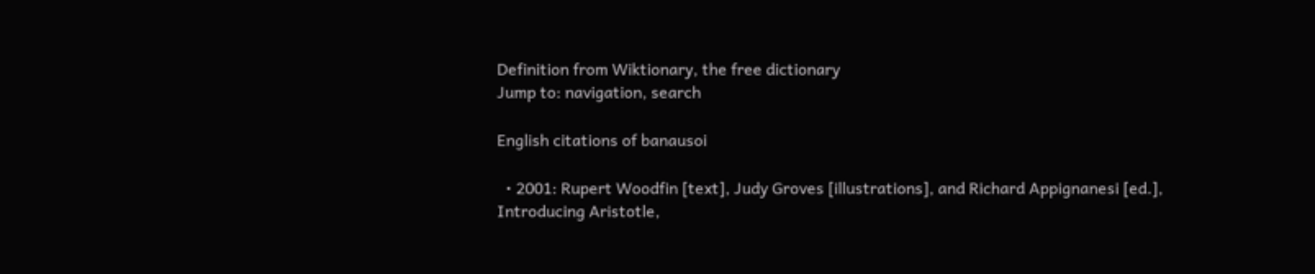Definition from Wiktionary, the free dictionary
Jump to: navigation, search

English citations of banausoi

  • 2001: Rupert Woodfin [text], Judy Groves [illustrations], and Richard Appignanesi [ed.], Introducing Aristotle,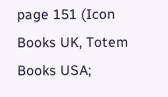page 151 (Icon Books UK, Totem Books USA;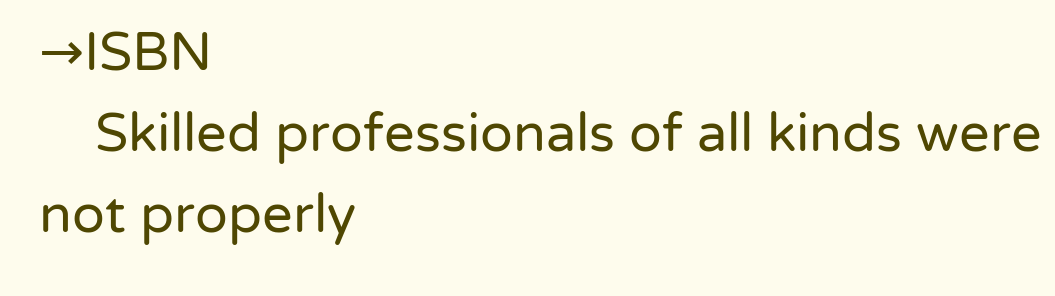→ISBN
    Skilled professionals of all kinds were not properly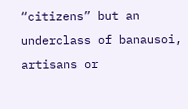“citizens” but an underclass of banausoi, artisans or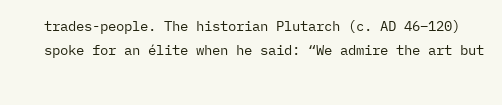trades-people. The historian Plutarch (c. AD 46–120) spoke for an élite when he said: “We admire the art but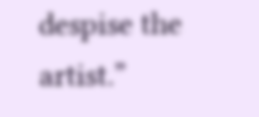despise the artist.”